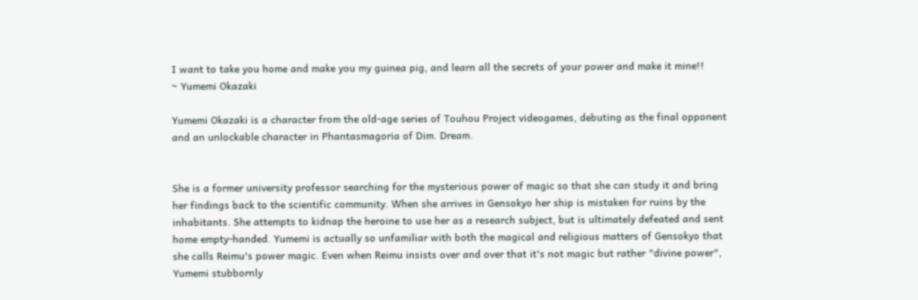I want to take you home and make you my guinea pig, and learn all the secrets of your power and make it mine!!
~ Yumemi Okazaki

Yumemi Okazaki is a character from the old-age series of Touhou Project videogames, debuting as the final opponent and an unlockable character in Phantasmagoria of Dim. Dream.


She is a former university professor searching for the mysterious power of magic so that she can study it and bring her findings back to the scientific community. When she arrives in Gensokyo her ship is mistaken for ruins by the inhabitants. She attempts to kidnap the heroine to use her as a research subject, but is ultimately defeated and sent home empty-handed. Yumemi is actually so unfamiliar with both the magical and religious matters of Gensokyo that she calls Reimu's power magic. Even when Reimu insists over and over that it's not magic but rather "divine power", Yumemi stubbornly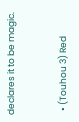declares it to be magic.


  • (Touhou 3) Red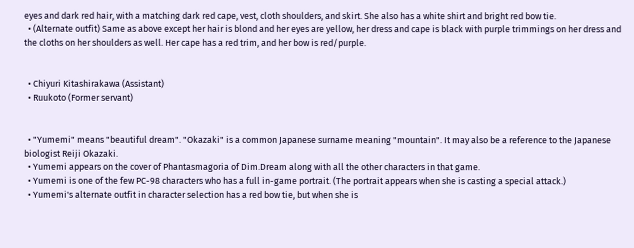eyes and dark red hair, with a matching dark red cape, vest, cloth shoulders, and skirt. She also has a white shirt and bright red bow tie.
  • (Alternate outfit) Same as above except her hair is blond and her eyes are yellow, her dress and cape is black with purple trimmings on her dress and the cloths on her shoulders as well. Her cape has a red trim, and her bow is red/purple.


  • Chiyuri Kitashirakawa (Assistant)
  • Ruukoto (Former servant)


  • "Yumemi" means "beautiful dream". "Okazaki" is a common Japanese surname meaning "mountain". It may also be a reference to the Japanese biologist Reiji Okazaki.
  • Yumemi appears on the cover of Phantasmagoria of Dim.Dream along with all the other characters in that game.
  • Yumemi is one of the few PC-98 characters who has a full in-game portrait. (The portrait appears when she is casting a special attack.)
  • Yumemi's alternate outfit in character selection has a red bow tie, but when she is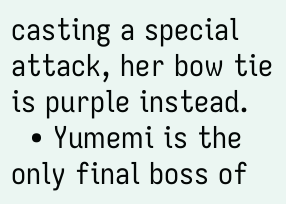casting a special attack, her bow tie is purple instead.
  • Yumemi is the only final boss of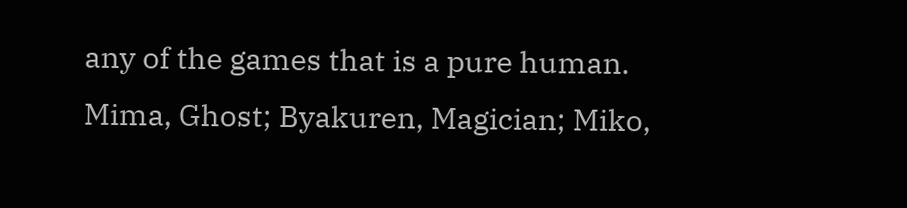any of the games that is a pure human. Mima, Ghost; Byakuren, Magician; Miko,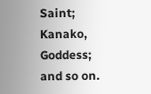Saint; Kanako, Goddess; and so on.